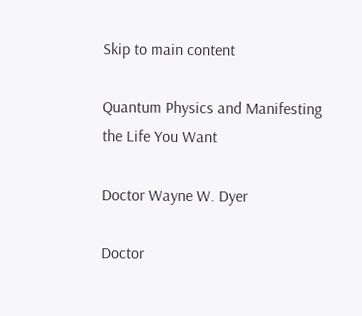Skip to main content

Quantum Physics and Manifesting the Life You Want

Doctor Wayne W. Dyer

Doctor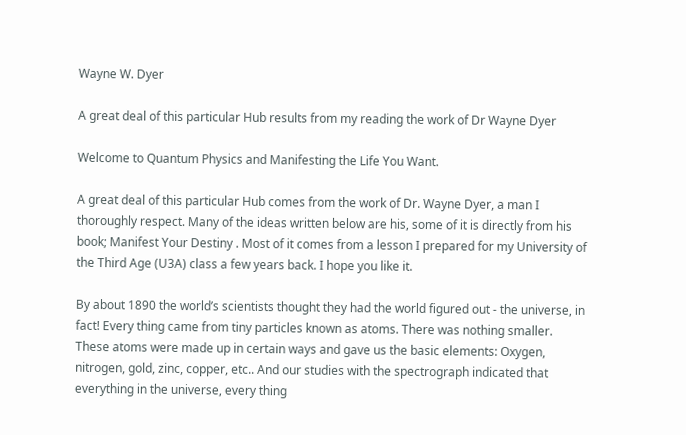Wayne W. Dyer

A great deal of this particular Hub results from my reading the work of Dr Wayne Dyer

Welcome to Quantum Physics and Manifesting the Life You Want.

A great deal of this particular Hub comes from the work of Dr. Wayne Dyer, a man I thoroughly respect. Many of the ideas written below are his, some of it is directly from his book; Manifest Your Destiny . Most of it comes from a lesson I prepared for my University of the Third Age (U3A) class a few years back. I hope you like it.

By about 1890 the world’s scientists thought they had the world figured out - the universe, in fact! Every thing came from tiny particles known as atoms. There was nothing smaller. These atoms were made up in certain ways and gave us the basic elements: Oxygen, nitrogen, gold, zinc, copper, etc.. And our studies with the spectrograph indicated that everything in the universe, every thing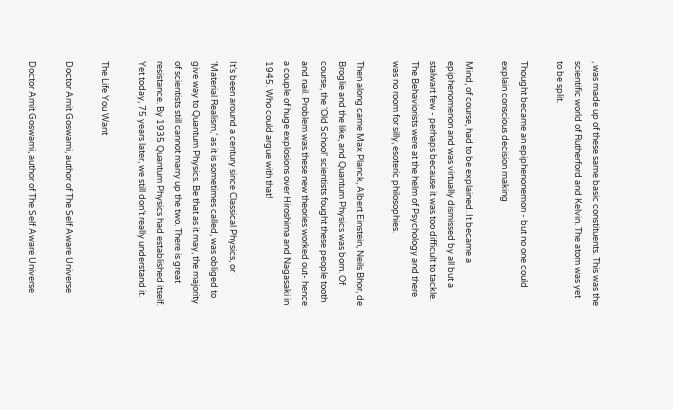, was made up of these same basic constituents. This was the scientific world of Rutherford and Kelvin. The atom was yet to be split.

Thought became an epiphenonemon - but no one could explain conscious decision making

Mind, of course, had to be explained. It became a epiphenomenon and was virtually dismissed by all but a stalwart few - perhaps because it was too difficult to tackle. The Behaviorists were at the helm of Psychology and there was no room for silly, esoteric philosophies.

Then along came Max Planck, Albert Einstein, Neils Bhor, de Broglie and the like, and Quantum Physics was born. Of course, the ‘Old School’ scientists fought these people tooth and nail. Problem was these new theories worked out- hence a couple of huge explosions over Hiroshima and Nagasaki in 1945. Who could argue with that!

It’s been around a century since Classical Physics, or ‘Material Realism,’ as it is sometimes called, was obliged to give way to Quantum Physics. Be that as it may, the majority of scientists still cannot marry up the two. There is great resistance. By 1935 Quantum Physics had established itself. Yet today, 75 years later, we still don’t really understand it.

The Life You Want

Doctor Amit Goswami, author of The Self Aware Universe

Doctor Amit Goswami, author of The Self Aware Universe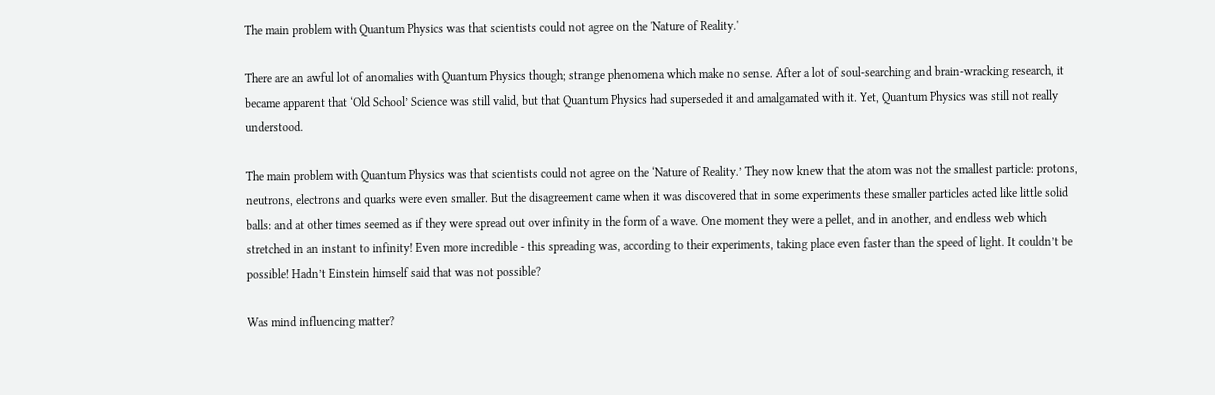The main problem with Quantum Physics was that scientists could not agree on the 'Nature of Reality.'

There are an awful lot of anomalies with Quantum Physics though; strange phenomena which make no sense. After a lot of soul-searching and brain-wracking research, it became apparent that ‘Old School’ Science was still valid, but that Quantum Physics had superseded it and amalgamated with it. Yet, Quantum Physics was still not really understood.

The main problem with Quantum Physics was that scientists could not agree on the ‘Nature of Reality.’ They now knew that the atom was not the smallest particle: protons, neutrons, electrons and quarks were even smaller. But the disagreement came when it was discovered that in some experiments these smaller particles acted like little solid balls: and at other times seemed as if they were spread out over infinity in the form of a wave. One moment they were a pellet, and in another, and endless web which stretched in an instant to infinity! Even more incredible - this spreading was, according to their experiments, taking place even faster than the speed of light. It couldn’t be possible! Hadn’t Einstein himself said that was not possible?

Was mind influencing matter?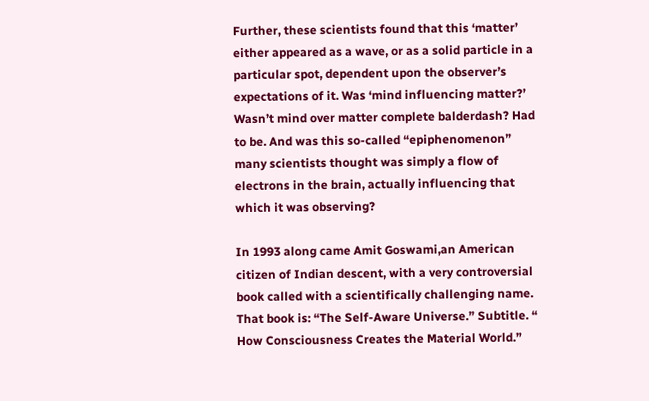Further, these scientists found that this ‘matter’ either appeared as a wave, or as a solid particle in a particular spot, dependent upon the observer’s expectations of it. Was ‘mind influencing matter?’ Wasn’t mind over matter complete balderdash? Had to be. And was this so-called “epiphenomenon” many scientists thought was simply a flow of electrons in the brain, actually influencing that which it was observing?

In 1993 along came Amit Goswami,an American citizen of Indian descent, with a very controversial book called with a scientifically challenging name. That book is: “The Self-Aware Universe.” Subtitle. “ How Consciousness Creates the Material World.”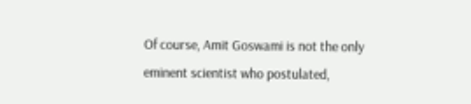Of course, Amit Goswami is not the only eminent scientist who postulated,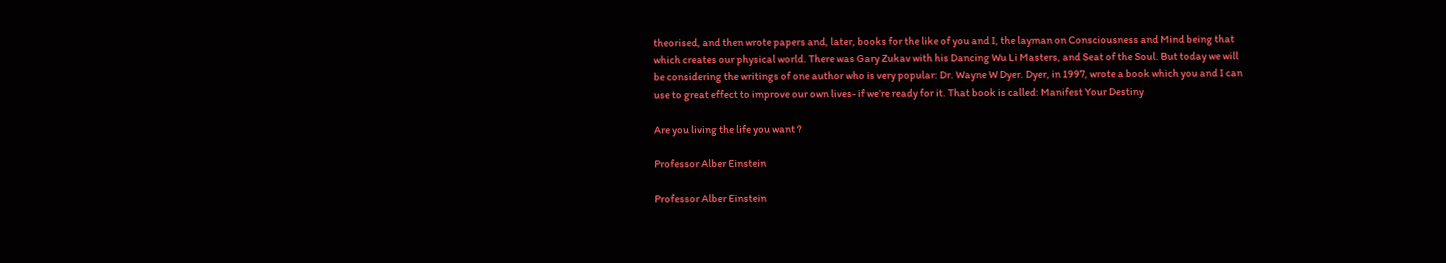theorised, and then wrote papers and, later, books for the like of you and I, the layman on Consciousness and Mind being that which creates our physical world. There was Gary Zukav with his Dancing Wu Li Masters, and Seat of the Soul. But today we will be considering the writings of one author who is very popular: Dr. Wayne W Dyer. Dyer, in 1997, wrote a book which you and I can use to great effect to improve our own lives- if we’re ready for it. That book is called: Manifest Your Destiny

Are you living the life you want ?

Professor Alber Einstein

Professor Alber Einstein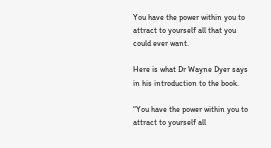You have the power within you to attract to yourself all that you could ever want.

Here is what Dr Wayne Dyer says in his introduction to the book.

“You have the power within you to attract to yourself all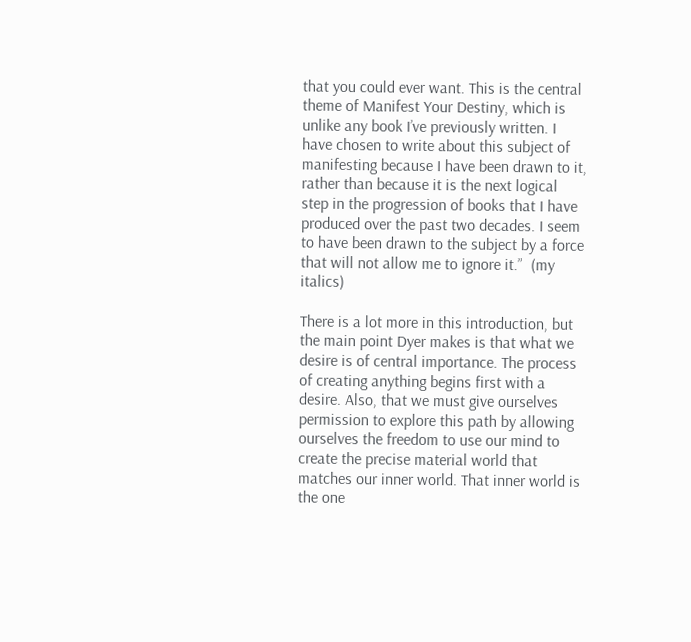that you could ever want. This is the central theme of Manifest Your Destiny, which is unlike any book I’ve previously written. I have chosen to write about this subject of manifesting because I have been drawn to it, rather than because it is the next logical step in the progression of books that I have produced over the past two decades. I seem to have been drawn to the subject by a force that will not allow me to ignore it.”  (my italics)

There is a lot more in this introduction, but the main point Dyer makes is that what we desire is of central importance. The process of creating anything begins first with a desire. Also, that we must give ourselves permission to explore this path by allowing ourselves the freedom to use our mind to create the precise material world that matches our inner world. That inner world is the one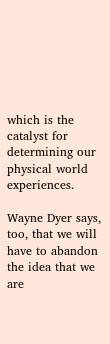which is the catalyst for determining our physical world experiences.

Wayne Dyer says, too, that we will have to abandon the idea that we are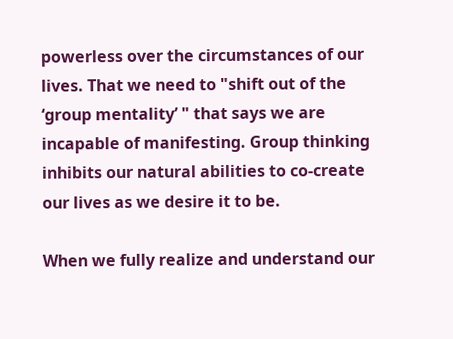powerless over the circumstances of our lives. That we need to "shift out of the ‘group mentality’ " that says we are incapable of manifesting. Group thinking inhibits our natural abilities to co-create our lives as we desire it to be.

When we fully realize and understand our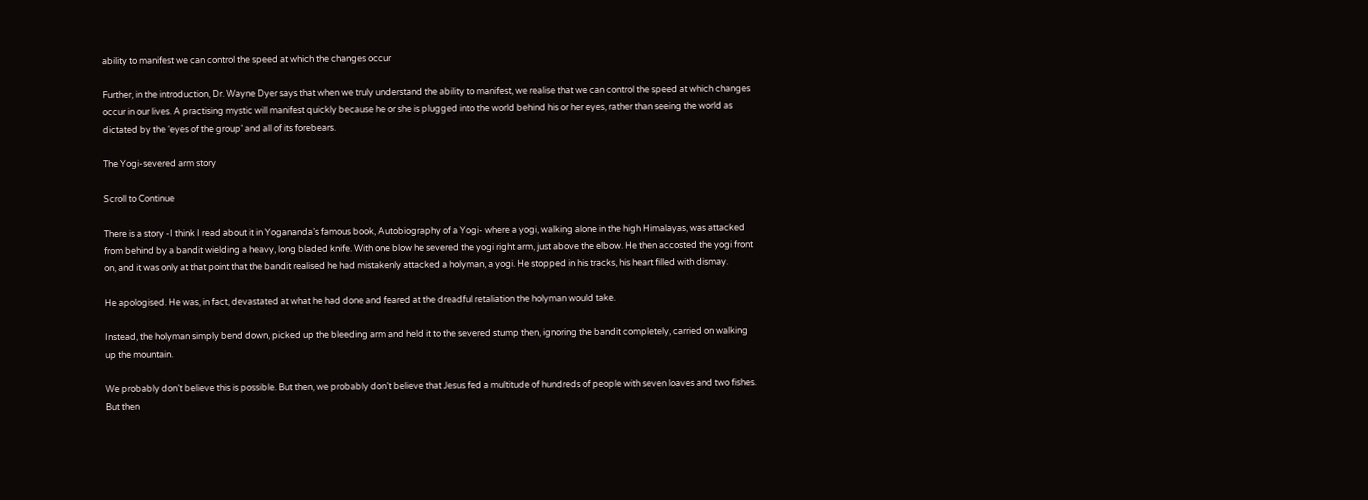ability to manifest we can control the speed at which the changes occur

Further, in the introduction, Dr. Wayne Dyer says that when we truly understand the ability to manifest, we realise that we can control the speed at which changes occur in our lives. A practising mystic will manifest quickly because he or she is plugged into the world behind his or her eyes, rather than seeing the world as dictated by the ‘eyes of the group’ and all of its forebears.

The Yogi-severed arm story

Scroll to Continue

There is a story -I think I read about it in Yogananda’s famous book, Autobiography of a Yogi- where a yogi, walking alone in the high Himalayas, was attacked from behind by a bandit wielding a heavy, long bladed knife. With one blow he severed the yogi right arm, just above the elbow. He then accosted the yogi front on, and it was only at that point that the bandit realised he had mistakenly attacked a holyman, a yogi. He stopped in his tracks, his heart filled with dismay.

He apologised. He was, in fact, devastated at what he had done and feared at the dreadful retaliation the holyman would take.

Instead, the holyman simply bend down, picked up the bleeding arm and held it to the severed stump then, ignoring the bandit completely, carried on walking up the mountain.

We probably don’t believe this is possible. But then, we probably don’t believe that Jesus fed a multitude of hundreds of people with seven loaves and two fishes. But then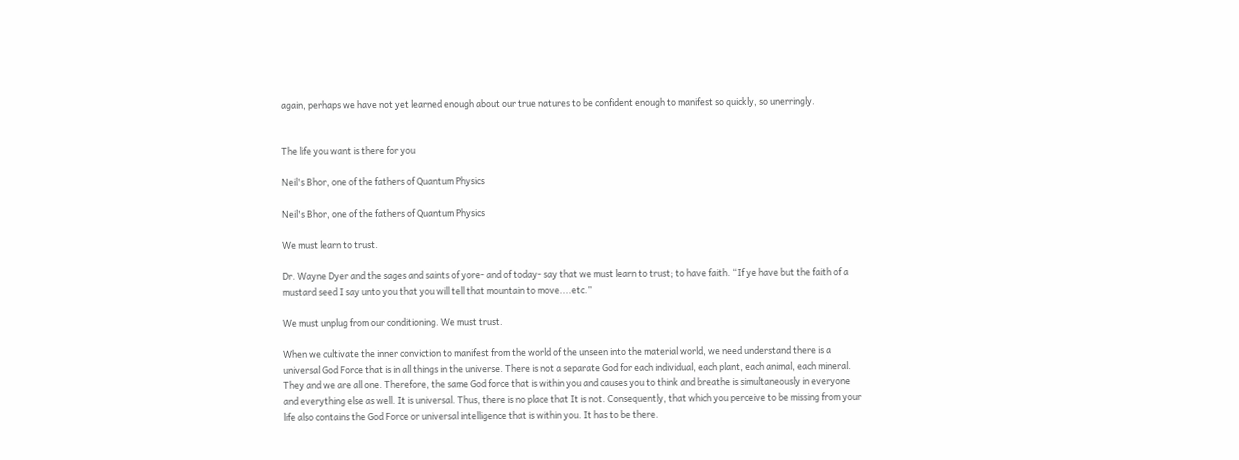again, perhaps we have not yet learned enough about our true natures to be confident enough to manifest so quickly, so unerringly.


The life you want is there for you

Neil's Bhor, one of the fathers of Quantum Physics

Neil's Bhor, one of the fathers of Quantum Physics

We must learn to trust.

Dr. Wayne Dyer and the sages and saints of yore- and of today- say that we must learn to trust; to have faith. “If ye have but the faith of a mustard seed I say unto you that you will tell that mountain to move....etc.”

We must unplug from our conditioning. We must trust.

When we cultivate the inner conviction to manifest from the world of the unseen into the material world, we need understand there is a universal God Force that is in all things in the universe. There is not a separate God for each individual, each plant, each animal, each mineral. They and we are all one. Therefore, the same God force that is within you and causes you to think and breathe is simultaneously in everyone and everything else as well. It is universal. Thus, there is no place that It is not. Consequently, that which you perceive to be missing from your life also contains the God Force or universal intelligence that is within you. It has to be there.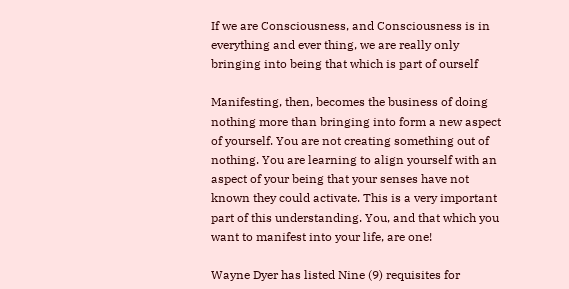If we are Consciousness, and Consciousness is in everything and ever thing, we are really only bringing into being that which is part of ourself

Manifesting, then, becomes the business of doing nothing more than bringing into form a new aspect of yourself. You are not creating something out of nothing. You are learning to align yourself with an aspect of your being that your senses have not known they could activate. This is a very important part of this understanding. You, and that which you want to manifest into your life, are one!

Wayne Dyer has listed Nine (9) requisites for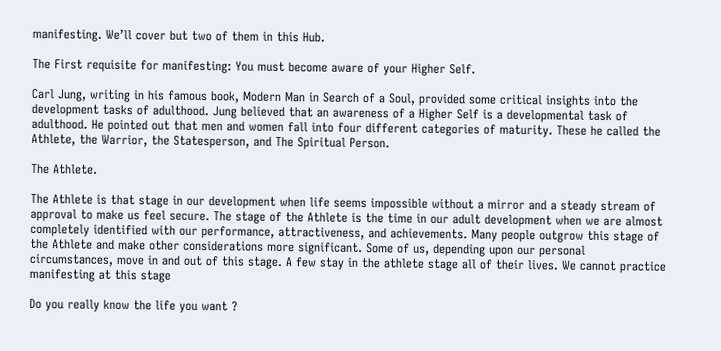manifesting. We’ll cover but two of them in this Hub.

The First requisite for manifesting: You must become aware of your Higher Self.

Carl Jung, writing in his famous book, Modern Man in Search of a Soul, provided some critical insights into the development tasks of adulthood. Jung believed that an awareness of a Higher Self is a developmental task of adulthood. He pointed out that men and women fall into four different categories of maturity. These he called the Athlete, the Warrior, the Statesperson, and The Spiritual Person.

The Athlete.

The Athlete is that stage in our development when life seems impossible without a mirror and a steady stream of approval to make us feel secure. The stage of the Athlete is the time in our adult development when we are almost completely identified with our performance, attractiveness, and achievements. Many people outgrow this stage of the Athlete and make other considerations more significant. Some of us, depending upon our personal circumstances, move in and out of this stage. A few stay in the athlete stage all of their lives. We cannot practice manifesting at this stage

Do you really know the life you want ?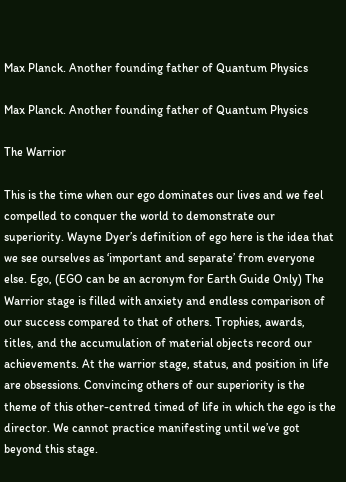Max Planck. Another founding father of Quantum Physics

Max Planck. Another founding father of Quantum Physics

The Warrior

This is the time when our ego dominates our lives and we feel compelled to conquer the world to demonstrate our superiority. Wayne Dyer’s definition of ego here is the idea that we see ourselves as ‘important and separate’ from everyone else. Ego, (EGO can be an acronym for Earth Guide Only) The Warrior stage is filled with anxiety and endless comparison of our success compared to that of others. Trophies, awards, titles, and the accumulation of material objects record our achievements. At the warrior stage, status, and position in life are obsessions. Convincing others of our superiority is the theme of this other-centred timed of life in which the ego is the director. We cannot practice manifesting until we’ve got beyond this stage.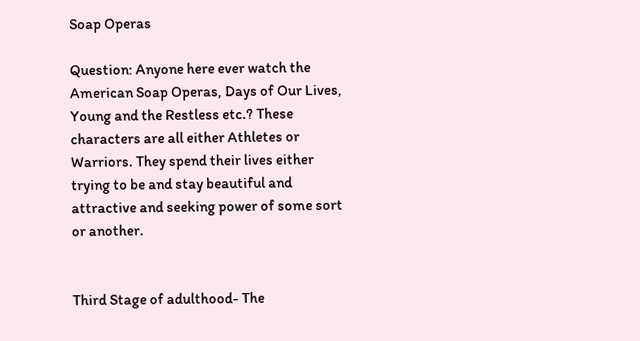Soap Operas

Question: Anyone here ever watch the American Soap Operas, Days of Our Lives, Young and the Restless etc.? These characters are all either Athletes or Warriors. They spend their lives either trying to be and stay beautiful and attractive and seeking power of some sort or another.


Third Stage of adulthood- The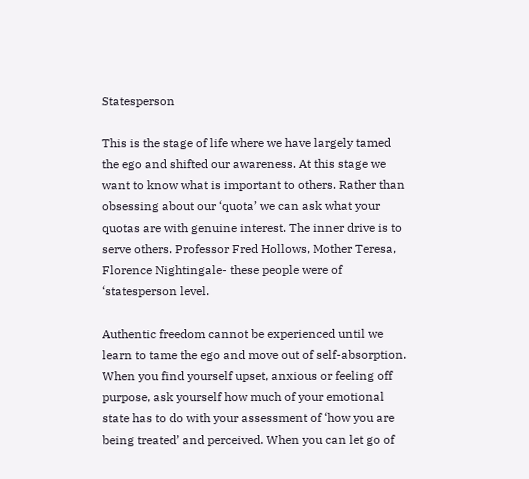Statesperson

This is the stage of life where we have largely tamed the ego and shifted our awareness. At this stage we want to know what is important to others. Rather than obsessing about our ‘quota’ we can ask what your quotas are with genuine interest. The inner drive is to serve others. Professor Fred Hollows, Mother Teresa, Florence Nightingale- these people were of ‘statesperson level.

Authentic freedom cannot be experienced until we learn to tame the ego and move out of self-absorption. When you find yourself upset, anxious or feeling off purpose, ask yourself how much of your emotional state has to do with your assessment of ‘how you are being treated’ and perceived. When you can let go of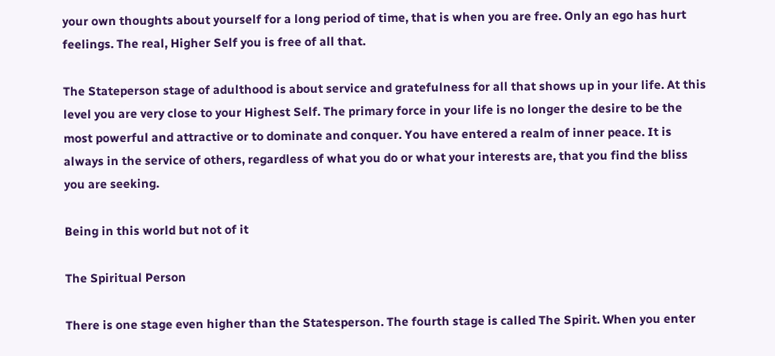your own thoughts about yourself for a long period of time, that is when you are free. Only an ego has hurt feelings. The real, Higher Self you is free of all that.

The Stateperson stage of adulthood is about service and gratefulness for all that shows up in your life. At this level you are very close to your Highest Self. The primary force in your life is no longer the desire to be the most powerful and attractive or to dominate and conquer. You have entered a realm of inner peace. It is always in the service of others, regardless of what you do or what your interests are, that you find the bliss you are seeking.

Being in this world but not of it

The Spiritual Person

There is one stage even higher than the Statesperson. The fourth stage is called The Spirit. When you enter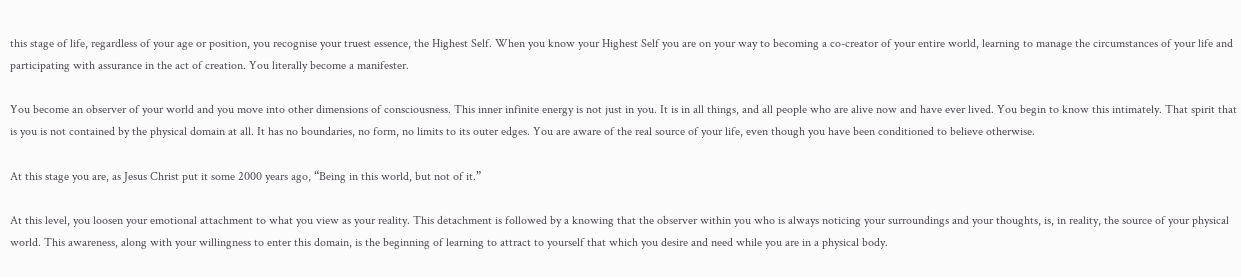this stage of life, regardless of your age or position, you recognise your truest essence, the Highest Self. When you know your Highest Self you are on your way to becoming a co-creator of your entire world, learning to manage the circumstances of your life and participating with assurance in the act of creation. You literally become a manifester.

You become an observer of your world and you move into other dimensions of consciousness. This inner infinite energy is not just in you. It is in all things, and all people who are alive now and have ever lived. You begin to know this intimately. That spirit that is you is not contained by the physical domain at all. It has no boundaries, no form, no limits to its outer edges. You are aware of the real source of your life, even though you have been conditioned to believe otherwise.

At this stage you are, as Jesus Christ put it some 2000 years ago, “Being in this world, but not of it.”

At this level, you loosen your emotional attachment to what you view as your reality. This detachment is followed by a knowing that the observer within you who is always noticing your surroundings and your thoughts, is, in reality, the source of your physical world. This awareness, along with your willingness to enter this domain, is the beginning of learning to attract to yourself that which you desire and need while you are in a physical body.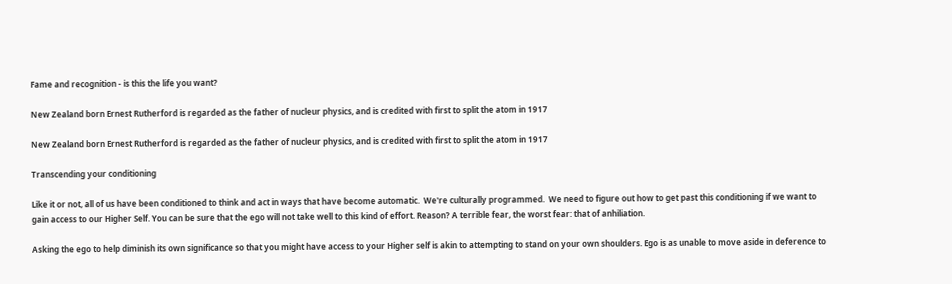Fame and recognition - is this the life you want?

New Zealand born Ernest Rutherford is regarded as the father of nucleur physics, and is credited with first to split the atom in 1917

New Zealand born Ernest Rutherford is regarded as the father of nucleur physics, and is credited with first to split the atom in 1917

Transcending your conditioning

Like it or not, all of us have been conditioned to think and act in ways that have become automatic.  We're culturally programmed.  We need to figure out how to get past this conditioning if we want to gain access to our Higher Self. You can be sure that the ego will not take well to this kind of effort. Reason? A terrible fear, the worst fear: that of anhiliation.

Asking the ego to help diminish its own significance so that you might have access to your Higher self is akin to attempting to stand on your own shoulders. Ego is as unable to move aside in deference to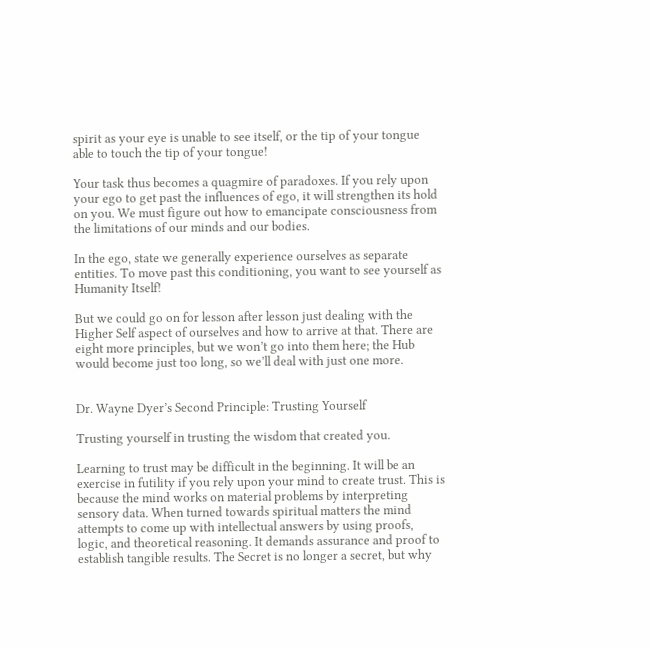spirit as your eye is unable to see itself, or the tip of your tongue able to touch the tip of your tongue!

Your task thus becomes a quagmire of paradoxes. If you rely upon your ego to get past the influences of ego, it will strengthen its hold on you. We must figure out how to emancipate consciousness from the limitations of our minds and our bodies.

In the ego, state we generally experience ourselves as separate entities. To move past this conditioning, you want to see yourself as Humanity Itself!

But we could go on for lesson after lesson just dealing with the Higher Self aspect of ourselves and how to arrive at that. There are eight more principles, but we won’t go into them here; the Hub would become just too long, so we’ll deal with just one more.


Dr. Wayne Dyer’s Second Principle: Trusting Yourself

Trusting yourself in trusting the wisdom that created you.

Learning to trust may be difficult in the beginning. It will be an exercise in futility if you rely upon your mind to create trust. This is because the mind works on material problems by interpreting sensory data. When turned towards spiritual matters the mind attempts to come up with intellectual answers by using proofs, logic, and theoretical reasoning. It demands assurance and proof to establish tangible results. The Secret is no longer a secret, but why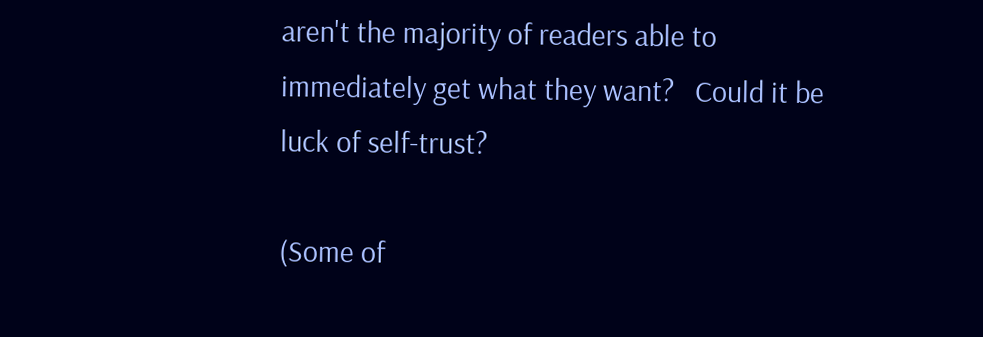aren't the majority of readers able to immediately get what they want?   Could it be luck of self-trust?

(Some of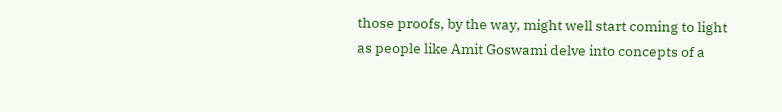those proofs, by the way, might well start coming to light as people like Amit Goswami delve into concepts of a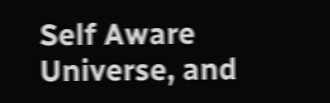Self Aware Universe, and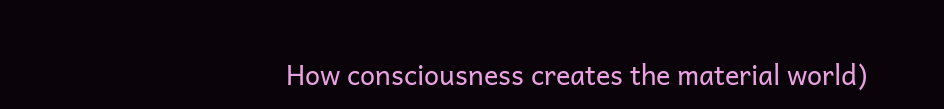How consciousness creates the material world)